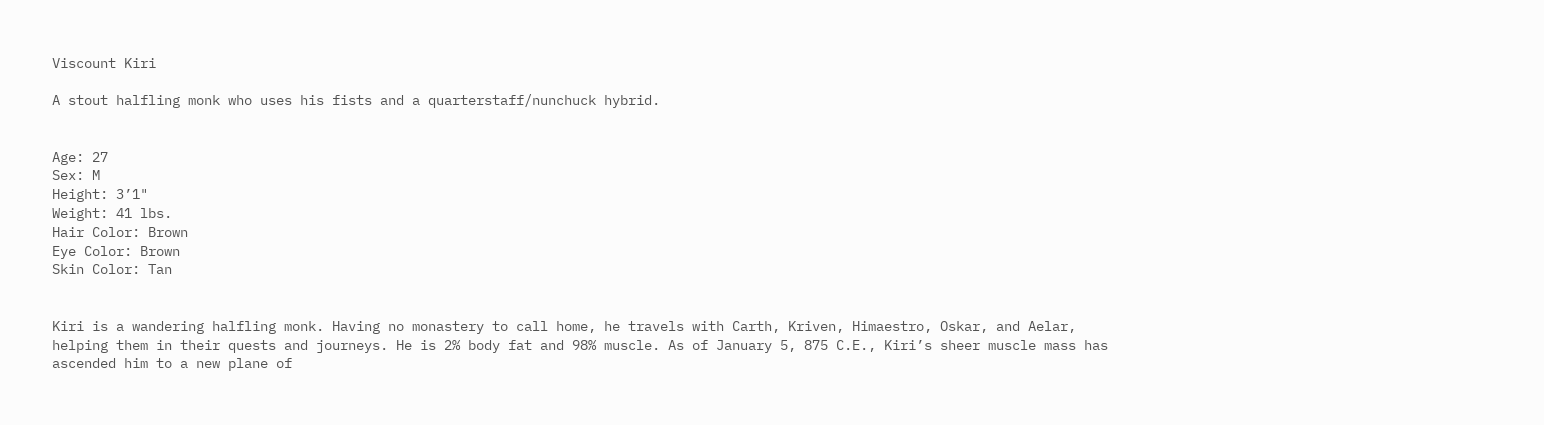Viscount Kiri

A stout halfling monk who uses his fists and a quarterstaff/nunchuck hybrid.


Age: 27
Sex: M
Height: 3’1"
Weight: 41 lbs.
Hair Color: Brown
Eye Color: Brown
Skin Color: Tan


Kiri is a wandering halfling monk. Having no monastery to call home, he travels with Carth, Kriven, Himaestro, Oskar, and Aelar, helping them in their quests and journeys. He is 2% body fat and 98% muscle. As of January 5, 875 C.E., Kiri’s sheer muscle mass has ascended him to a new plane of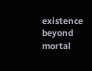existence beyond mortal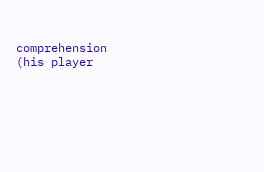comprehension (his player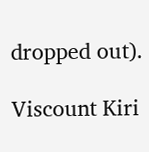dropped out).

Viscount Kiri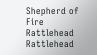Shepherd of Fire Rattlehead Rattlehead